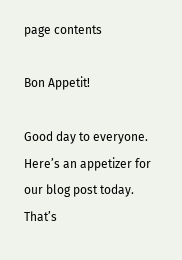page contents

Bon Appetit!

Good day to everyone. Here’s an appetizer for our blog post today. That’s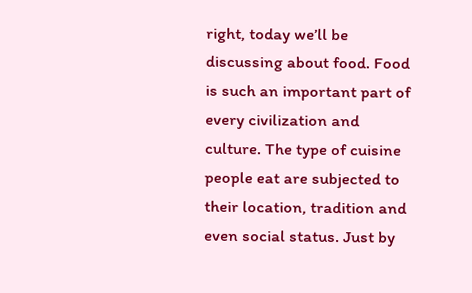right, today we’ll be discussing about food. Food is such an important part of every civilization and culture. The type of cuisine people eat are subjected to their location, tradition and even social status. Just by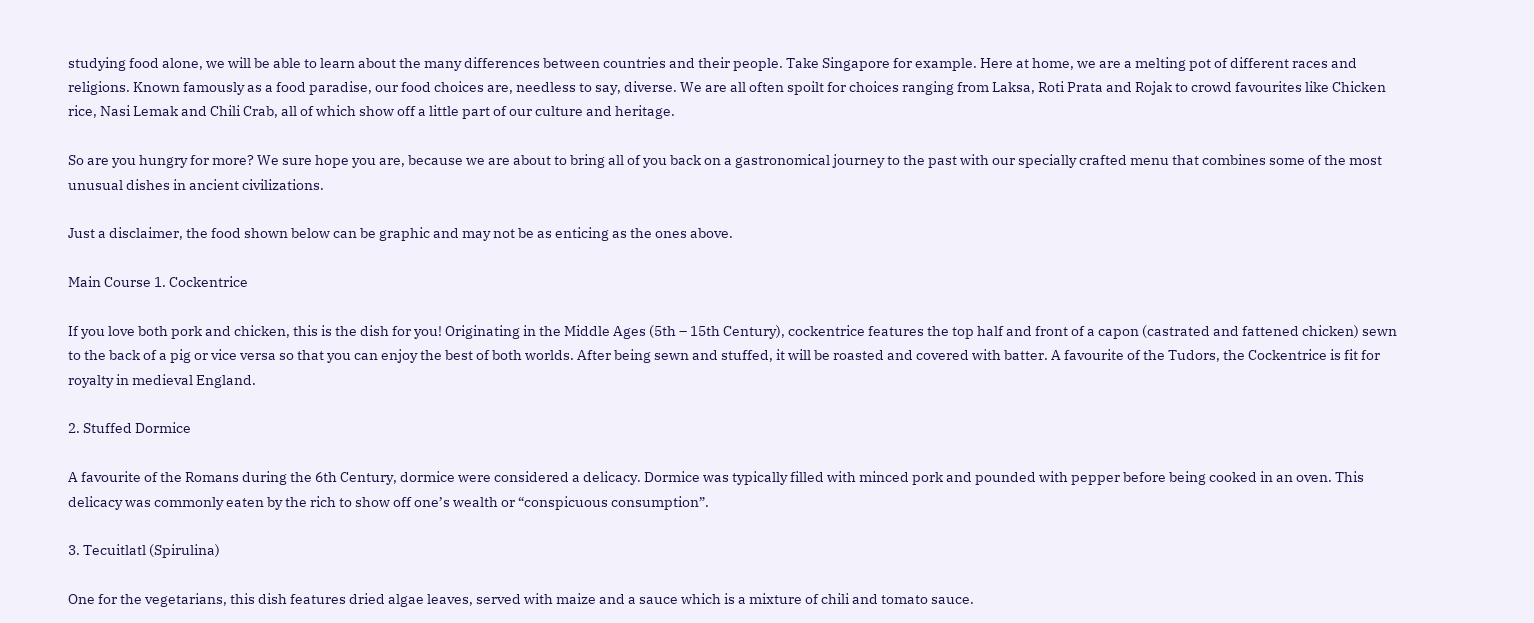studying food alone, we will be able to learn about the many differences between countries and their people. Take Singapore for example. Here at home, we are a melting pot of different races and religions. Known famously as a food paradise, our food choices are, needless to say, diverse. We are all often spoilt for choices ranging from Laksa, Roti Prata and Rojak to crowd favourites like Chicken rice, Nasi Lemak and Chili Crab, all of which show off a little part of our culture and heritage.

So are you hungry for more? We sure hope you are, because we are about to bring all of you back on a gastronomical journey to the past with our specially crafted menu that combines some of the most unusual dishes in ancient civilizations.

Just a disclaimer, the food shown below can be graphic and may not be as enticing as the ones above.

Main Course 1. Cockentrice

If you love both pork and chicken, this is the dish for you! Originating in the Middle Ages (5th – 15th Century), cockentrice features the top half and front of a capon (castrated and fattened chicken) sewn to the back of a pig or vice versa so that you can enjoy the best of both worlds. After being sewn and stuffed, it will be roasted and covered with batter. A favourite of the Tudors, the Cockentrice is fit for royalty in medieval England.

2. Stuffed Dormice

A favourite of the Romans during the 6th Century, dormice were considered a delicacy. Dormice was typically filled with minced pork and pounded with pepper before being cooked in an oven. This delicacy was commonly eaten by the rich to show off one’s wealth or “conspicuous consumption”.

3. Tecuitlatl (Spirulina)

One for the vegetarians, this dish features dried algae leaves, served with maize and a sauce which is a mixture of chili and tomato sauce.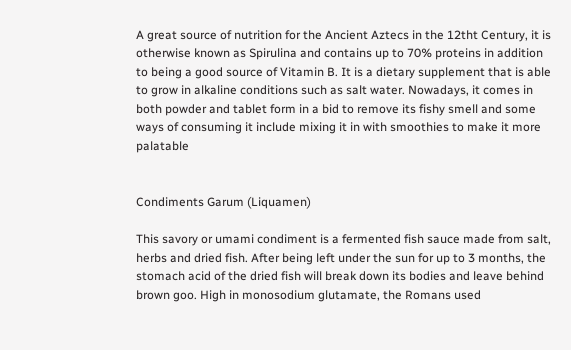A great source of nutrition for the Ancient Aztecs in the 12tht Century, it is otherwise known as Spirulina and contains up to 70% proteins in addition to being a good source of Vitamin B. It is a dietary supplement that is able to grow in alkaline conditions such as salt water. Nowadays, it comes in both powder and tablet form in a bid to remove its fishy smell and some ways of consuming it include mixing it in with smoothies to make it more palatable


Condiments Garum (Liquamen)

This savory or umami condiment is a fermented fish sauce made from salt, herbs and dried fish. After being left under the sun for up to 3 months, the stomach acid of the dried fish will break down its bodies and leave behind brown goo. High in monosodium glutamate, the Romans used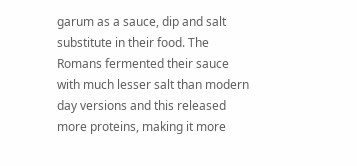garum as a sauce, dip and salt substitute in their food. The Romans fermented their sauce with much lesser salt than modern day versions and this released more proteins, making it more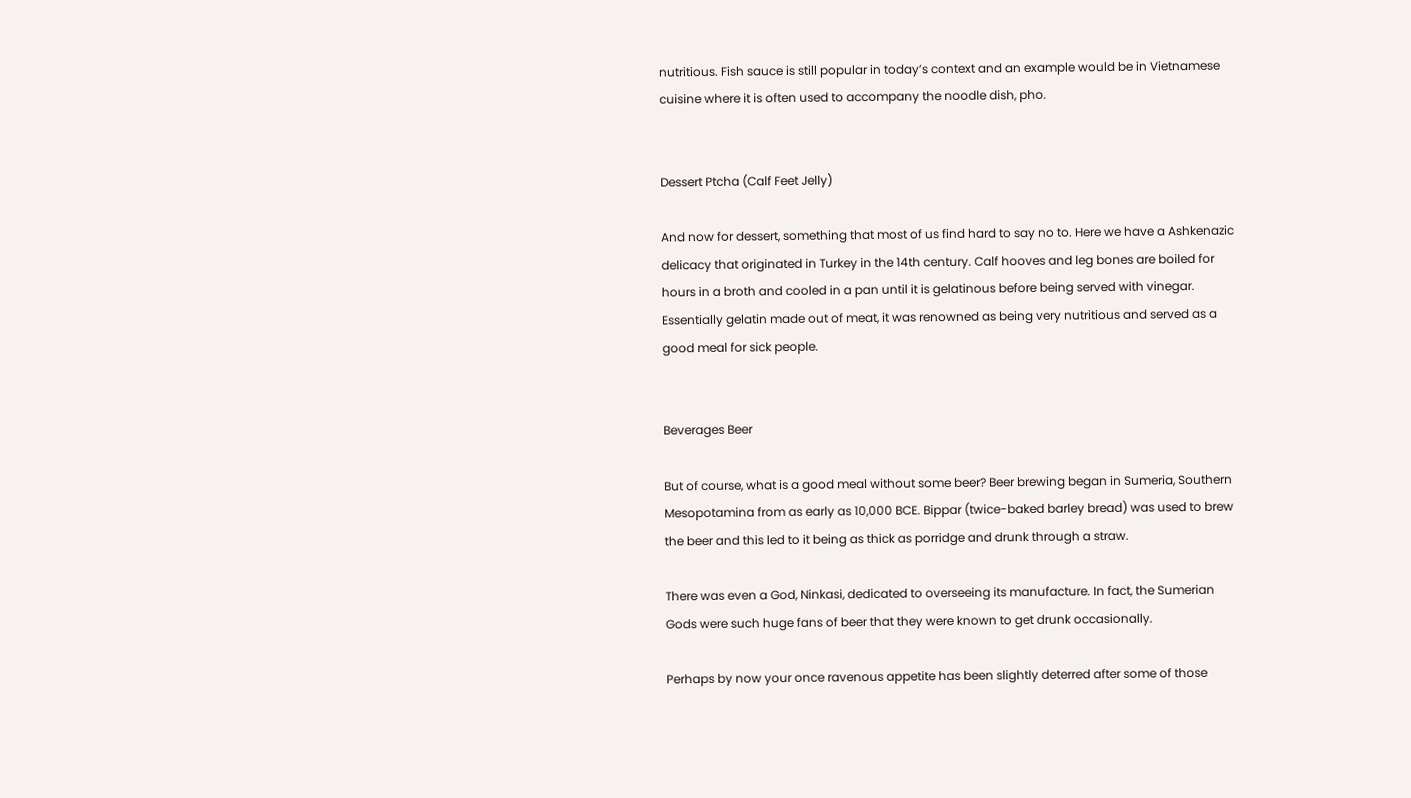nutritious. Fish sauce is still popular in today’s context and an example would be in Vietnamese cuisine where it is often used to accompany the noodle dish, pho.


Dessert Ptcha (Calf Feet Jelly)

And now for dessert, something that most of us find hard to say no to. Here we have a Ashkenazic delicacy that originated in Turkey in the 14th century. Calf hooves and leg bones are boiled for hours in a broth and cooled in a pan until it is gelatinous before being served with vinegar. Essentially gelatin made out of meat, it was renowned as being very nutritious and served as a good meal for sick people.


Beverages Beer

But of course, what is a good meal without some beer? Beer brewing began in Sumeria, Southern Mesopotamina from as early as 10,000 BCE. Bippar (twice-baked barley bread) was used to brew the beer and this led to it being as thick as porridge and drunk through a straw.

There was even a God, Ninkasi, dedicated to overseeing its manufacture. In fact, the Sumerian Gods were such huge fans of beer that they were known to get drunk occasionally.

Perhaps by now your once ravenous appetite has been slightly deterred after some of those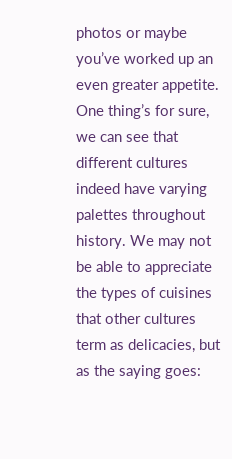photos or maybe you’ve worked up an even greater appetite. One thing’s for sure, we can see that different cultures indeed have varying palettes throughout history. We may not be able to appreciate the types of cuisines that other cultures term as delicacies, but as the saying goes: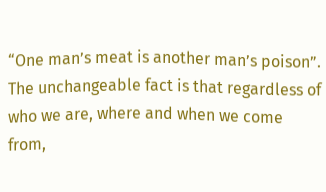“One man’s meat is another man’s poison”.  The unchangeable fact is that regardless of who we are, where and when we come from,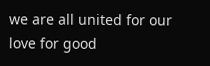we are all united for our love for good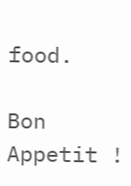food.

Bon Appetit !